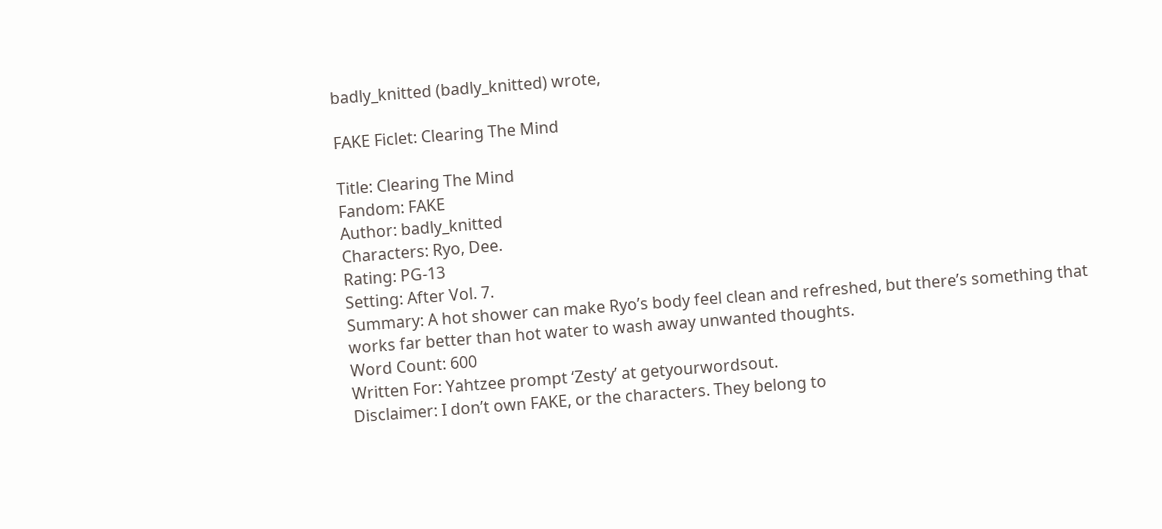badly_knitted (badly_knitted) wrote,

FAKE Ficlet: Clearing The Mind

Title: Clearing The Mind
Fandom: FAKE
Author: badly_knitted
Characters: Ryo, Dee.
Rating: PG-13
Setting: After Vol. 7.
Summary: A hot shower can make Ryo’s body feel clean and refreshed, but there’s something that works far better than hot water to wash away unwanted thoughts.
Word Count: 600
Written For: Yahtzee prompt ‘Zesty’ at getyourwordsout.
Disclaimer: I don’t own FAKE, or the characters. They belong to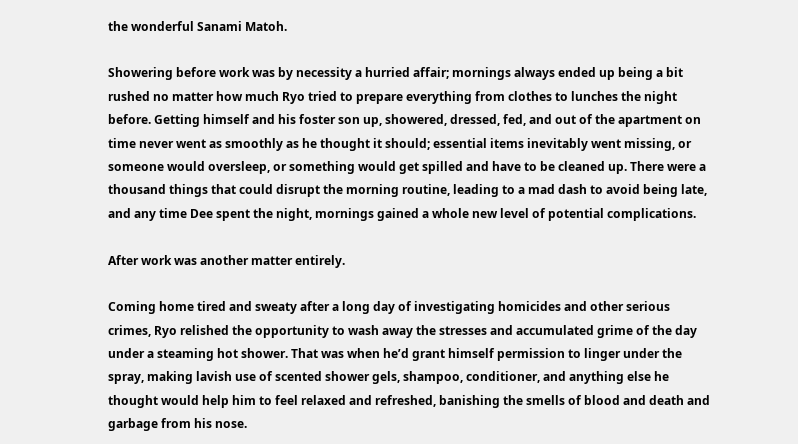the wonderful Sanami Matoh.

Showering before work was by necessity a hurried affair; mornings always ended up being a bit rushed no matter how much Ryo tried to prepare everything from clothes to lunches the night before. Getting himself and his foster son up, showered, dressed, fed, and out of the apartment on time never went as smoothly as he thought it should; essential items inevitably went missing, or someone would oversleep, or something would get spilled and have to be cleaned up. There were a thousand things that could disrupt the morning routine, leading to a mad dash to avoid being late, and any time Dee spent the night, mornings gained a whole new level of potential complications.

After work was another matter entirely.

Coming home tired and sweaty after a long day of investigating homicides and other serious crimes, Ryo relished the opportunity to wash away the stresses and accumulated grime of the day under a steaming hot shower. That was when he’d grant himself permission to linger under the spray, making lavish use of scented shower gels, shampoo, conditioner, and anything else he thought would help him to feel relaxed and refreshed, banishing the smells of blood and death and garbage from his nose.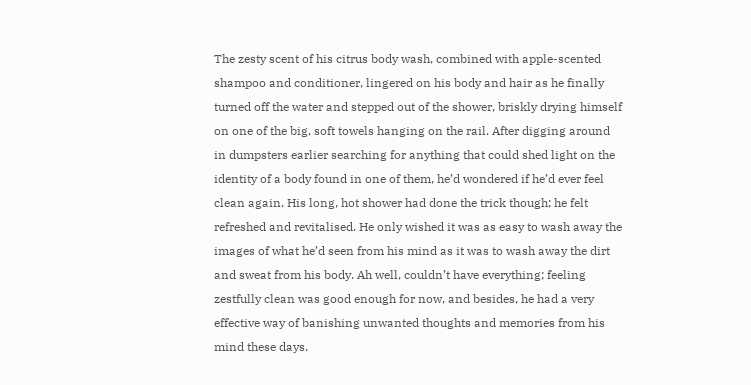The zesty scent of his citrus body wash, combined with apple-scented shampoo and conditioner, lingered on his body and hair as he finally turned off the water and stepped out of the shower, briskly drying himself on one of the big, soft towels hanging on the rail. After digging around in dumpsters earlier searching for anything that could shed light on the identity of a body found in one of them, he’d wondered if he’d ever feel clean again. His long, hot shower had done the trick though; he felt refreshed and revitalised. He only wished it was as easy to wash away the images of what he’d seen from his mind as it was to wash away the dirt and sweat from his body. Ah well, couldn’t have everything; feeling zestfully clean was good enough for now, and besides, he had a very effective way of banishing unwanted thoughts and memories from his mind these days.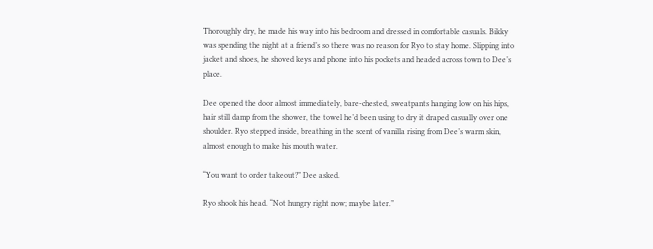Thoroughly dry, he made his way into his bedroom and dressed in comfortable casuals. Bikky was spending the night at a friend’s so there was no reason for Ryo to stay home. Slipping into jacket and shoes, he shoved keys and phone into his pockets and headed across town to Dee’s place.

Dee opened the door almost immediately, bare-chested, sweatpants hanging low on his hips, hair still damp from the shower, the towel he’d been using to dry it draped casually over one shoulder. Ryo stepped inside, breathing in the scent of vanilla rising from Dee’s warm skin, almost enough to make his mouth water.

“You want to order takeout?” Dee asked.

Ryo shook his head. “Not hungry right now; maybe later.”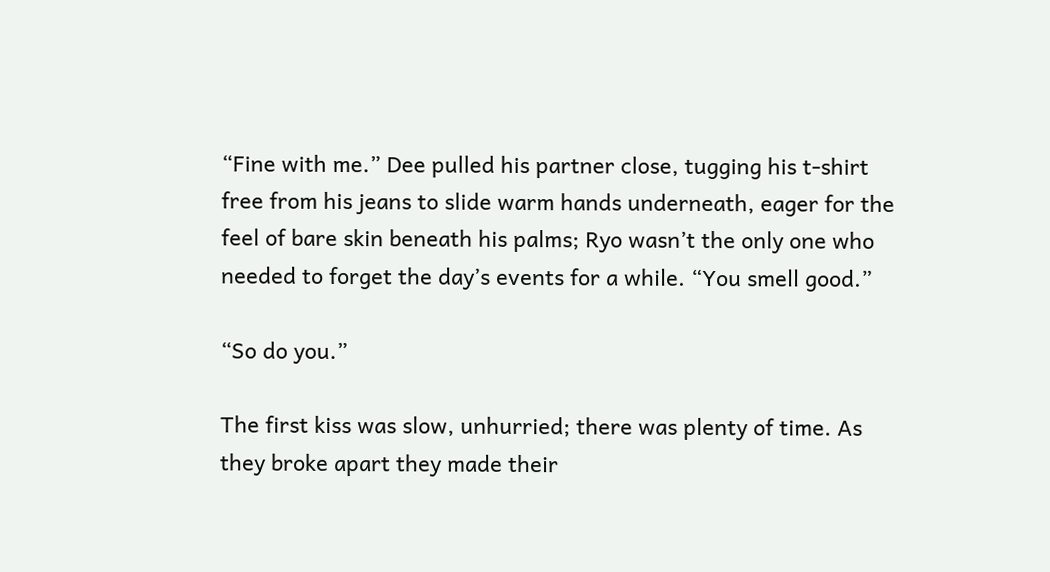“Fine with me.” Dee pulled his partner close, tugging his t-shirt free from his jeans to slide warm hands underneath, eager for the feel of bare skin beneath his palms; Ryo wasn’t the only one who needed to forget the day’s events for a while. “You smell good.”

“So do you.”

The first kiss was slow, unhurried; there was plenty of time. As they broke apart they made their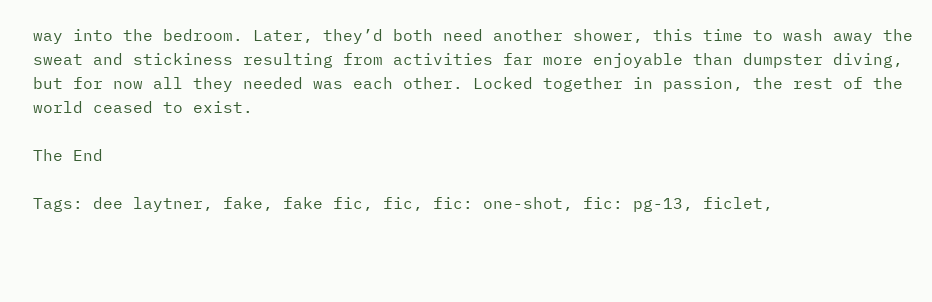way into the bedroom. Later, they’d both need another shower, this time to wash away the sweat and stickiness resulting from activities far more enjoyable than dumpster diving, but for now all they needed was each other. Locked together in passion, the rest of the world ceased to exist.

The End

Tags: dee laytner, fake, fake fic, fic, fic: one-shot, fic: pg-13, ficlet,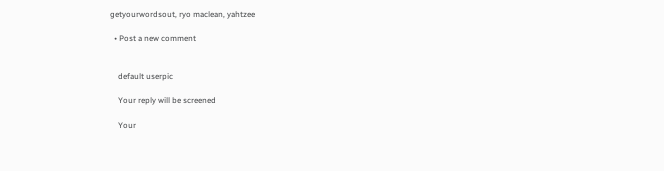getyourwordsout, ryo maclean, yahtzee

  • Post a new comment


    default userpic

    Your reply will be screened

    Your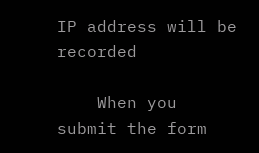IP address will be recorded

    When you submit the form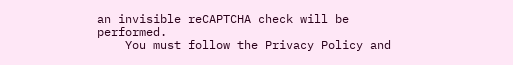an invisible reCAPTCHA check will be performed.
    You must follow the Privacy Policy and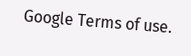Google Terms of use.